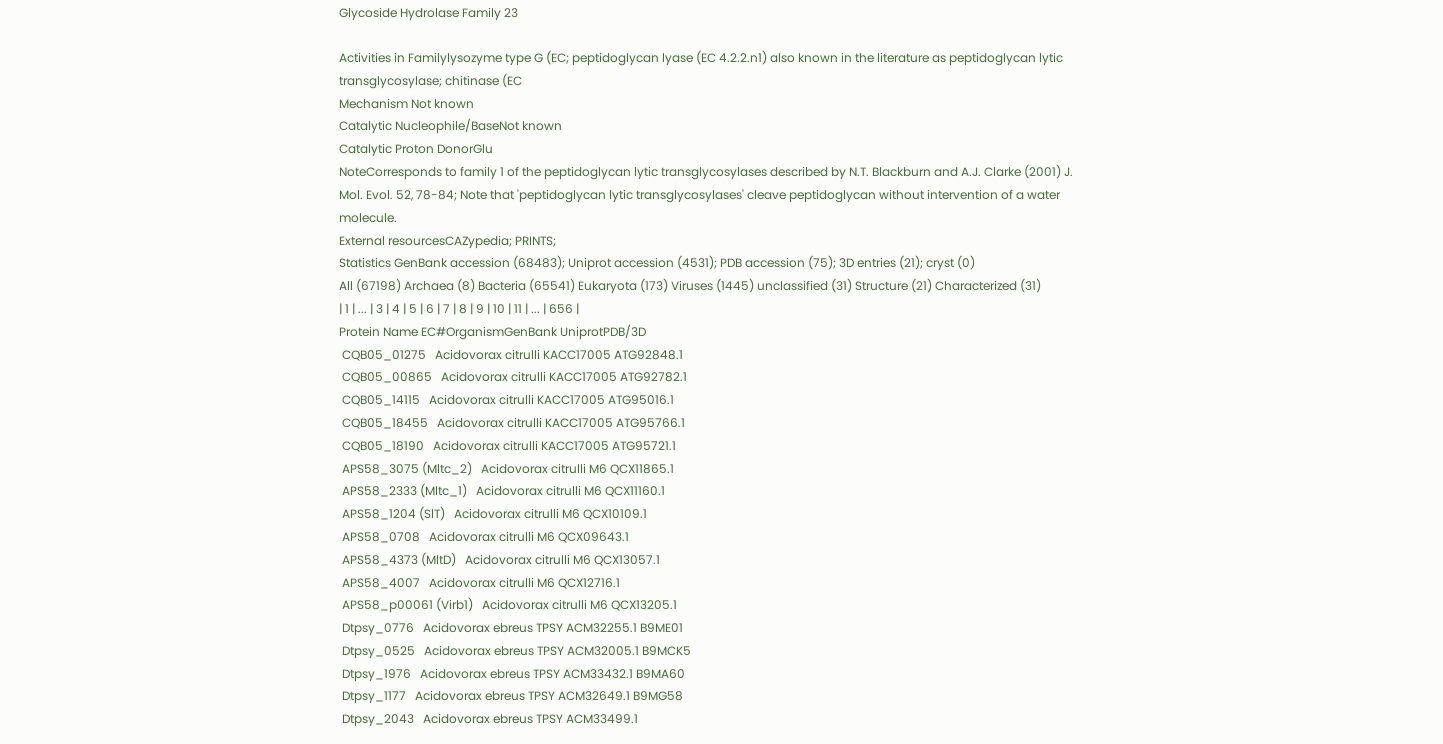Glycoside Hydrolase Family 23

Activities in Familylysozyme type G (EC; peptidoglycan lyase (EC 4.2.2.n1) also known in the literature as peptidoglycan lytic transglycosylase; chitinase (EC
Mechanism Not known
Catalytic Nucleophile/BaseNot known
Catalytic Proton DonorGlu
NoteCorresponds to family 1 of the peptidoglycan lytic transglycosylases described by N.T. Blackburn and A.J. Clarke (2001) J. Mol. Evol. 52, 78-84; Note that 'peptidoglycan lytic transglycosylases' cleave peptidoglycan without intervention of a water molecule.
External resourcesCAZypedia; PRINTS;
Statistics GenBank accession (68483); Uniprot accession (4531); PDB accession (75); 3D entries (21); cryst (0)
All (67198) Archaea (8) Bacteria (65541) Eukaryota (173) Viruses (1445) unclassified (31) Structure (21) Characterized (31)
| 1 | ... | 3 | 4 | 5 | 6 | 7 | 8 | 9 | 10 | 11 | ... | 656 |
Protein Name EC#OrganismGenBank UniprotPDB/3D
 CQB05_01275   Acidovorax citrulli KACC17005 ATG92848.1
 CQB05_00865   Acidovorax citrulli KACC17005 ATG92782.1
 CQB05_14115   Acidovorax citrulli KACC17005 ATG95016.1
 CQB05_18455   Acidovorax citrulli KACC17005 ATG95766.1
 CQB05_18190   Acidovorax citrulli KACC17005 ATG95721.1
 APS58_3075 (Mltc_2)   Acidovorax citrulli M6 QCX11865.1
 APS58_2333 (Mltc_1)   Acidovorax citrulli M6 QCX11160.1
 APS58_1204 (SlT)   Acidovorax citrulli M6 QCX10109.1
 APS58_0708   Acidovorax citrulli M6 QCX09643.1
 APS58_4373 (MltD)   Acidovorax citrulli M6 QCX13057.1
 APS58_4007   Acidovorax citrulli M6 QCX12716.1
 APS58_p00061 (Virb1)   Acidovorax citrulli M6 QCX13205.1
 Dtpsy_0776   Acidovorax ebreus TPSY ACM32255.1 B9ME01
 Dtpsy_0525   Acidovorax ebreus TPSY ACM32005.1 B9MCK5
 Dtpsy_1976   Acidovorax ebreus TPSY ACM33432.1 B9MA60
 Dtpsy_1177   Acidovorax ebreus TPSY ACM32649.1 B9MG58
 Dtpsy_2043   Acidovorax ebreus TPSY ACM33499.1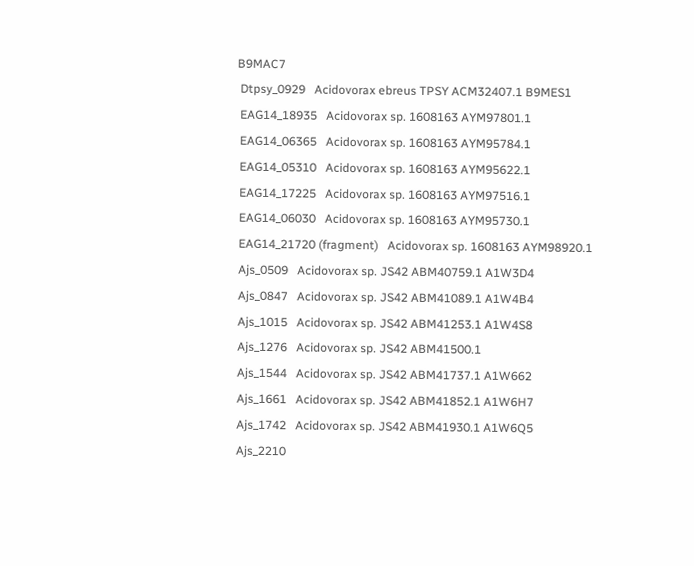B9MAC7
 Dtpsy_0929   Acidovorax ebreus TPSY ACM32407.1 B9MES1
 EAG14_18935   Acidovorax sp. 1608163 AYM97801.1
 EAG14_06365   Acidovorax sp. 1608163 AYM95784.1
 EAG14_05310   Acidovorax sp. 1608163 AYM95622.1
 EAG14_17225   Acidovorax sp. 1608163 AYM97516.1
 EAG14_06030   Acidovorax sp. 1608163 AYM95730.1
 EAG14_21720 (fragment)   Acidovorax sp. 1608163 AYM98920.1
 Ajs_0509   Acidovorax sp. JS42 ABM40759.1 A1W3D4
 Ajs_0847   Acidovorax sp. JS42 ABM41089.1 A1W4B4
 Ajs_1015   Acidovorax sp. JS42 ABM41253.1 A1W4S8
 Ajs_1276   Acidovorax sp. JS42 ABM41500.1
 Ajs_1544   Acidovorax sp. JS42 ABM41737.1 A1W662
 Ajs_1661   Acidovorax sp. JS42 ABM41852.1 A1W6H7
 Ajs_1742   Acidovorax sp. JS42 ABM41930.1 A1W6Q5
 Ajs_2210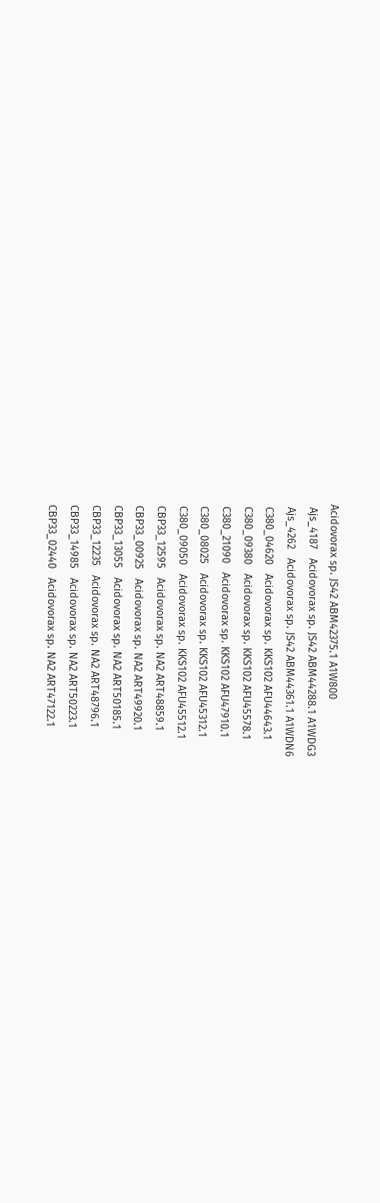Acidovorax sp. JS42 ABM42375.1 A1W800
 Ajs_4187   Acidovorax sp. JS42 ABM44288.1 A1WDG3
 Ajs_4262   Acidovorax sp. JS42 ABM44361.1 A1WDN6
 C380_04620   Acidovorax sp. KKS102 AFU44643.1
 C380_09380   Acidovorax sp. KKS102 AFU45578.1
 C380_21090   Acidovorax sp. KKS102 AFU47910.1
 C380_08025   Acidovorax sp. KKS102 AFU45312.1
 C380_09050   Acidovorax sp. KKS102 AFU45512.1
 CBP33_12595   Acidovorax sp. NA2 ART48859.1
 CBP33_00925   Acidovorax sp. NA2 ART49920.1
 CBP33_13055   Acidovorax sp. NA2 ART50185.1
 CBP33_12235   Acidovorax sp. NA2 ART48796.1
 CBP33_14985   Acidovorax sp. NA2 ART50223.1
 CBP33_02440   Acidovorax sp. NA2 ART47122.1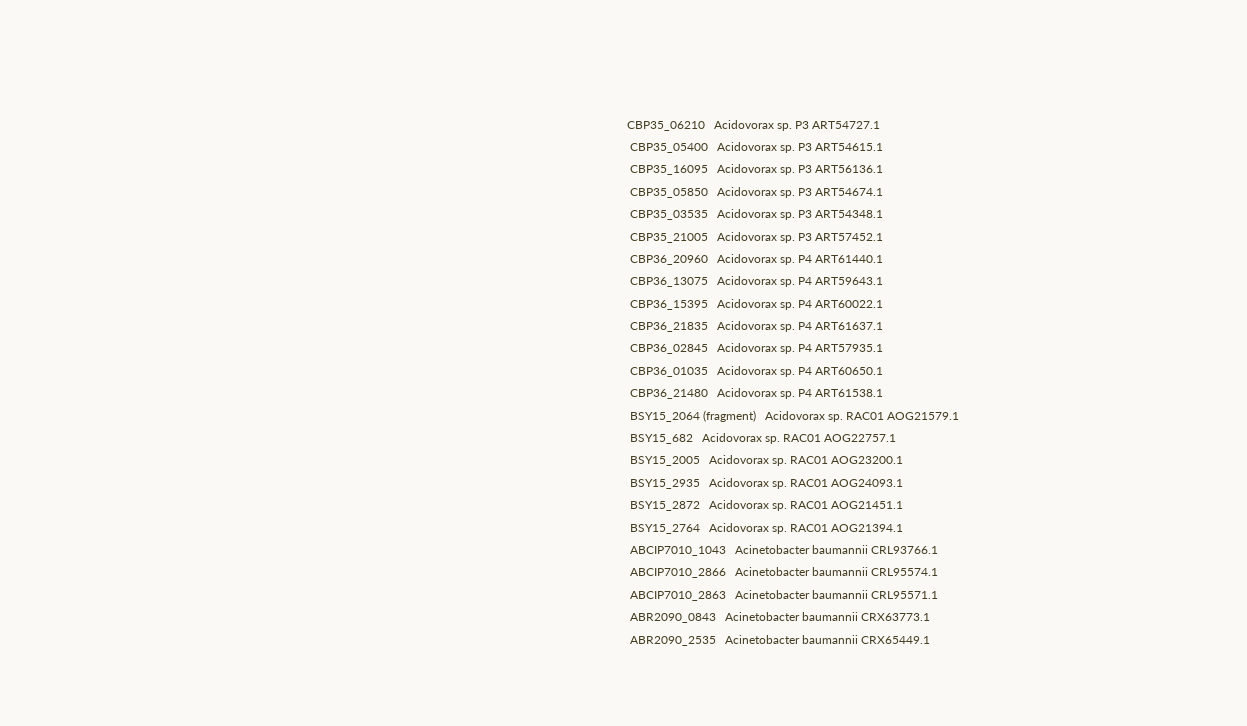CBP35_06210   Acidovorax sp. P3 ART54727.1
 CBP35_05400   Acidovorax sp. P3 ART54615.1
 CBP35_16095   Acidovorax sp. P3 ART56136.1
 CBP35_05850   Acidovorax sp. P3 ART54674.1
 CBP35_03535   Acidovorax sp. P3 ART54348.1
 CBP35_21005   Acidovorax sp. P3 ART57452.1
 CBP36_20960   Acidovorax sp. P4 ART61440.1
 CBP36_13075   Acidovorax sp. P4 ART59643.1
 CBP36_15395   Acidovorax sp. P4 ART60022.1
 CBP36_21835   Acidovorax sp. P4 ART61637.1
 CBP36_02845   Acidovorax sp. P4 ART57935.1
 CBP36_01035   Acidovorax sp. P4 ART60650.1
 CBP36_21480   Acidovorax sp. P4 ART61538.1
 BSY15_2064 (fragment)   Acidovorax sp. RAC01 AOG21579.1
 BSY15_682   Acidovorax sp. RAC01 AOG22757.1
 BSY15_2005   Acidovorax sp. RAC01 AOG23200.1
 BSY15_2935   Acidovorax sp. RAC01 AOG24093.1
 BSY15_2872   Acidovorax sp. RAC01 AOG21451.1
 BSY15_2764   Acidovorax sp. RAC01 AOG21394.1
 ABCIP7010_1043   Acinetobacter baumannii CRL93766.1
 ABCIP7010_2866   Acinetobacter baumannii CRL95574.1
 ABCIP7010_2863   Acinetobacter baumannii CRL95571.1
 ABR2090_0843   Acinetobacter baumannii CRX63773.1
 ABR2090_2535   Acinetobacter baumannii CRX65449.1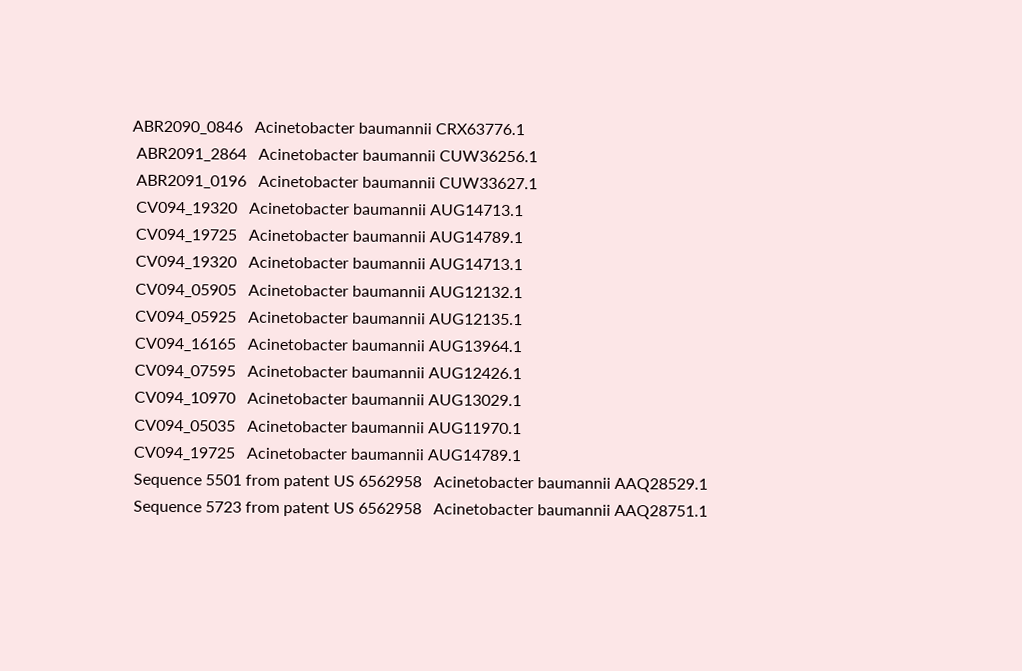ABR2090_0846   Acinetobacter baumannii CRX63776.1
 ABR2091_2864   Acinetobacter baumannii CUW36256.1
 ABR2091_0196   Acinetobacter baumannii CUW33627.1
 CV094_19320   Acinetobacter baumannii AUG14713.1
 CV094_19725   Acinetobacter baumannii AUG14789.1
 CV094_19320   Acinetobacter baumannii AUG14713.1
 CV094_05905   Acinetobacter baumannii AUG12132.1
 CV094_05925   Acinetobacter baumannii AUG12135.1
 CV094_16165   Acinetobacter baumannii AUG13964.1
 CV094_07595   Acinetobacter baumannii AUG12426.1
 CV094_10970   Acinetobacter baumannii AUG13029.1
 CV094_05035   Acinetobacter baumannii AUG11970.1
 CV094_19725   Acinetobacter baumannii AUG14789.1
 Sequence 5501 from patent US 6562958   Acinetobacter baumannii AAQ28529.1
 Sequence 5723 from patent US 6562958   Acinetobacter baumannii AAQ28751.1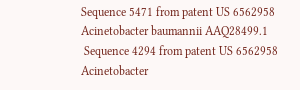Sequence 5471 from patent US 6562958   Acinetobacter baumannii AAQ28499.1
 Sequence 4294 from patent US 6562958   Acinetobacter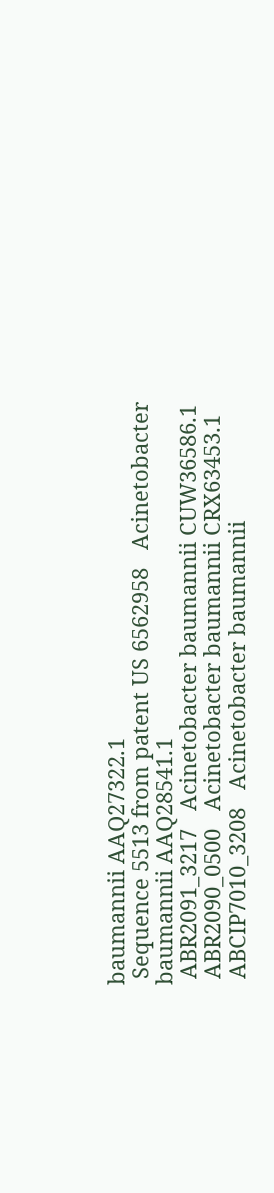baumannii AAQ27322.1
 Sequence 5513 from patent US 6562958   Acinetobacter baumannii AAQ28541.1
 ABR2091_3217   Acinetobacter baumannii CUW36586.1
 ABR2090_0500   Acinetobacter baumannii CRX63453.1
 ABCIP7010_3208   Acinetobacter baumannii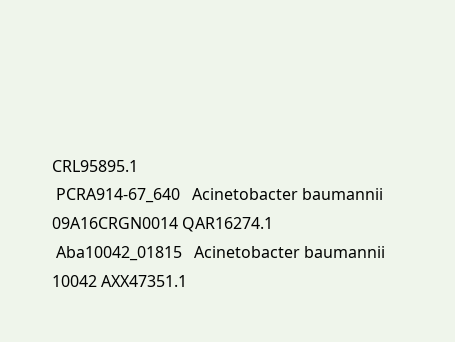CRL95895.1
 PCRA914-67_640   Acinetobacter baumannii 09A16CRGN0014 QAR16274.1
 Aba10042_01815   Acinetobacter baumannii 10042 AXX47351.1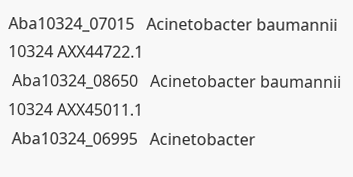Aba10324_07015   Acinetobacter baumannii 10324 AXX44722.1
 Aba10324_08650   Acinetobacter baumannii 10324 AXX45011.1
 Aba10324_06995   Acinetobacter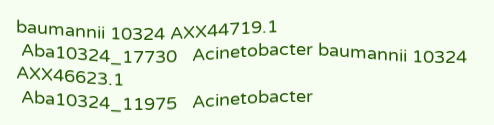baumannii 10324 AXX44719.1
 Aba10324_17730   Acinetobacter baumannii 10324 AXX46623.1
 Aba10324_11975   Acinetobacter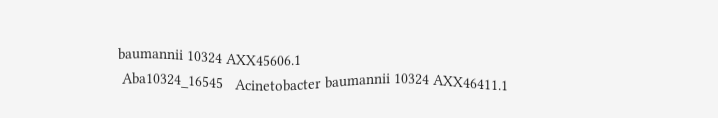baumannii 10324 AXX45606.1
 Aba10324_16545   Acinetobacter baumannii 10324 AXX46411.1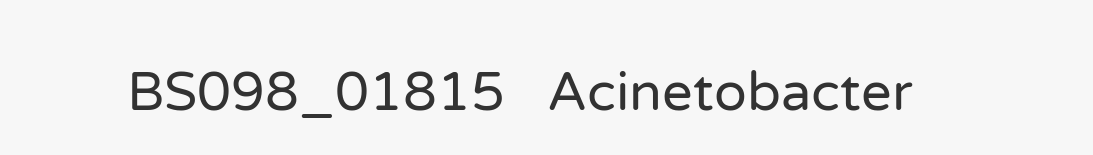BS098_01815   Acinetobacter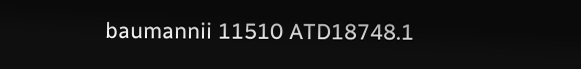baumannii 11510 ATD18748.1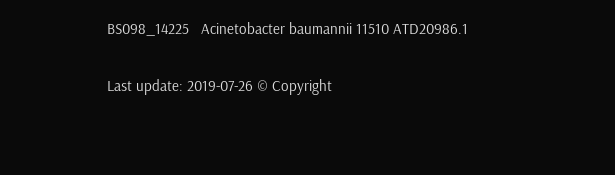BS098_14225   Acinetobacter baumannii 11510 ATD20986.1

Last update: 2019-07-26 © Copyright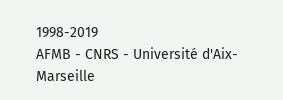1998-2019
AFMB - CNRS - Université d'Aix-Marseille